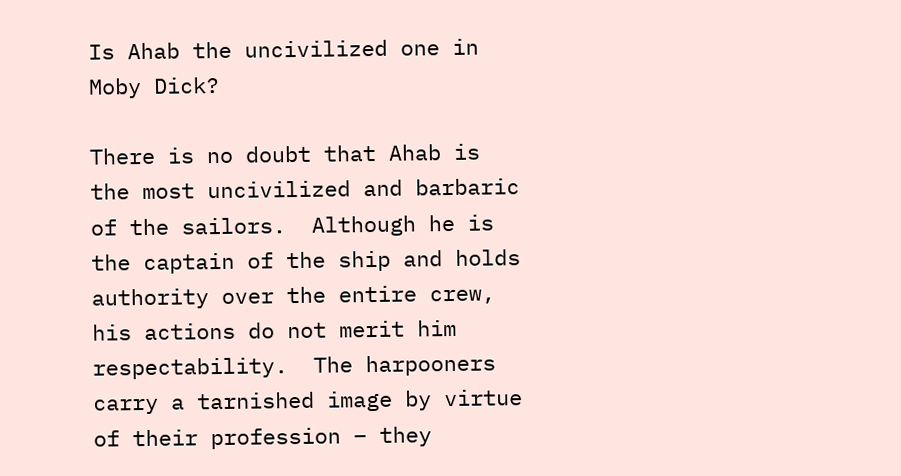Is Ahab the uncivilized one in Moby Dick?

There is no doubt that Ahab is the most uncivilized and barbaric of the sailors.  Although he is the captain of the ship and holds authority over the entire crew, his actions do not merit him respectability.  The harpooners carry a tarnished image by virtue of their profession – they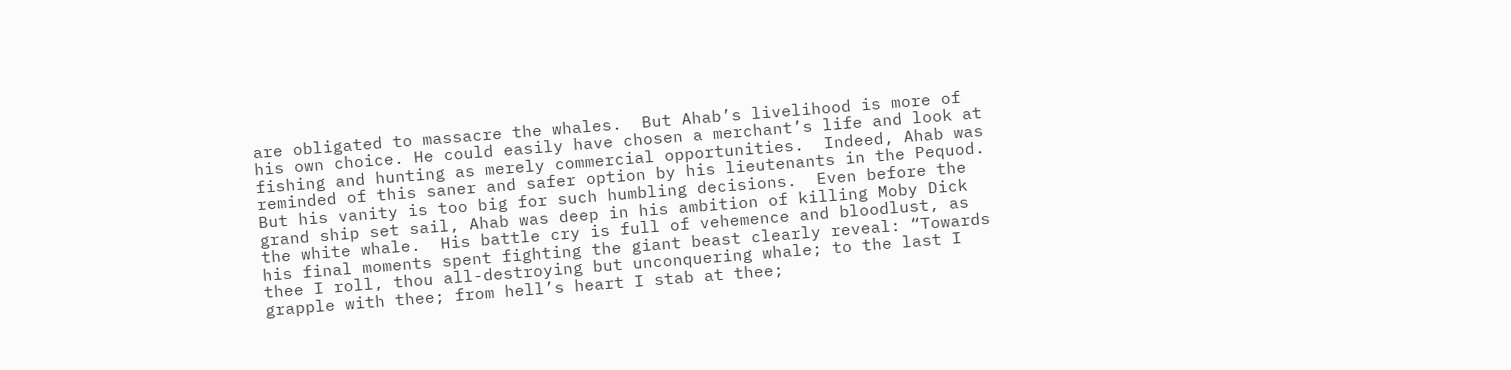are obligated to massacre the whales.  But Ahab’s livelihood is more of his own choice. He could easily have chosen a merchant’s life and look at fishing and hunting as merely commercial opportunities.  Indeed, Ahab was reminded of this saner and safer option by his lieutenants in the Pequod. But his vanity is too big for such humbling decisions.  Even before the grand ship set sail, Ahab was deep in his ambition of killing Moby Dick the white whale.  His battle cry is full of vehemence and bloodlust, as his final moments spent fighting the giant beast clearly reveal: “Towards thee I roll, thou all-destroying but unconquering whale; to the last I grapple with thee; from hell’s heart I stab at thee;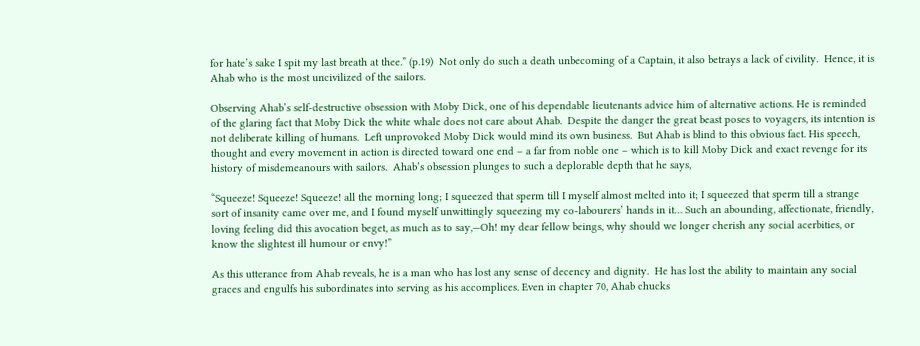for hate’s sake I spit my last breath at thee.” (p.19)  Not only do such a death unbecoming of a Captain, it also betrays a lack of civility.  Hence, it is Ahab who is the most uncivilized of the sailors.

Observing Ahab’s self-destructive obsession with Moby Dick, one of his dependable lieutenants advice him of alternative actions. He is reminded of the glaring fact that Moby Dick the white whale does not care about Ahab.  Despite the danger the great beast poses to voyagers, its intention is not deliberate killing of humans.  Left unprovoked Moby Dick would mind its own business.  But Ahab is blind to this obvious fact. His speech, thought and every movement in action is directed toward one end – a far from noble one – which is to kill Moby Dick and exact revenge for its history of misdemeanours with sailors.  Ahab’s obsession plunges to such a deplorable depth that he says,

“Squeeze! Squeeze! Squeeze! all the morning long; I squeezed that sperm till I myself almost melted into it; I squeezed that sperm till a strange sort of insanity came over me, and I found myself unwittingly squeezing my co-labourers’ hands in it… Such an abounding, affectionate, friendly, loving feeling did this avocation beget, as much as to say,—Oh! my dear fellow beings, why should we longer cherish any social acerbities, or know the slightest ill humour or envy!”

As this utterance from Ahab reveals, he is a man who has lost any sense of decency and dignity.  He has lost the ability to maintain any social graces and engulfs his subordinates into serving as his accomplices. Even in chapter 70, Ahab chucks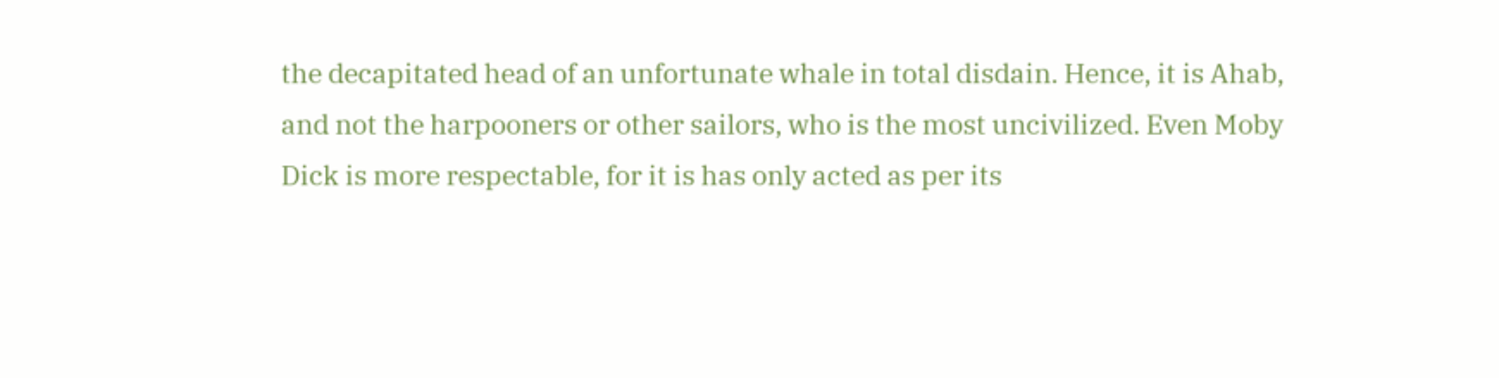the decapitated head of an unfortunate whale in total disdain. Hence, it is Ahab, and not the harpooners or other sailors, who is the most uncivilized. Even Moby Dick is more respectable, for it is has only acted as per its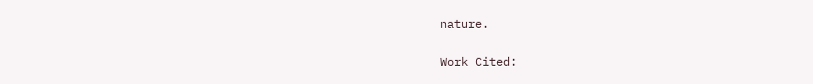nature.

Work Cited: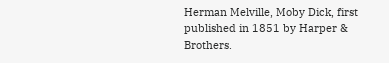Herman Melville, Moby Dick, first published in 1851 by Harper & Brothers.